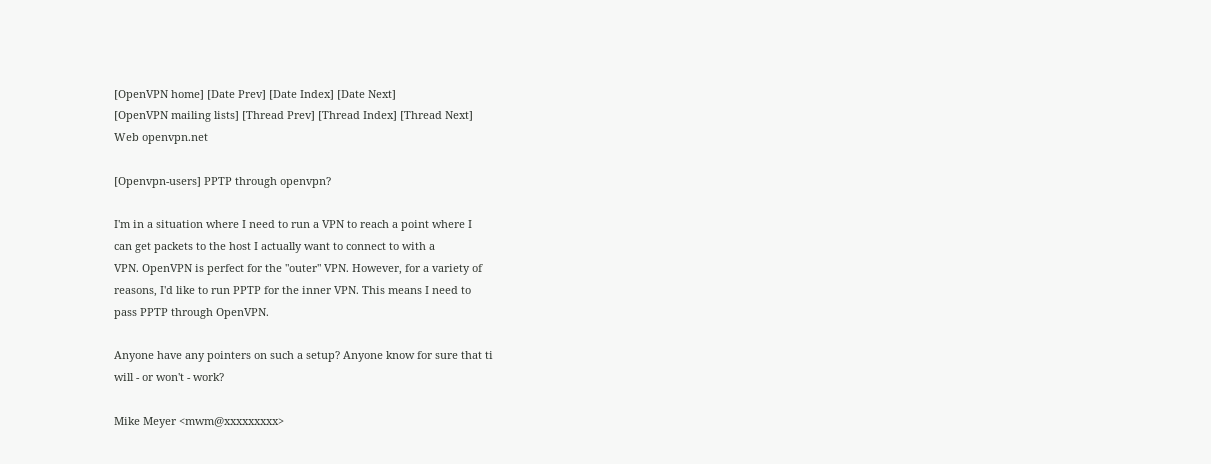[OpenVPN home] [Date Prev] [Date Index] [Date Next]
[OpenVPN mailing lists] [Thread Prev] [Thread Index] [Thread Next]
Web openvpn.net

[Openvpn-users] PPTP through openvpn?

I'm in a situation where I need to run a VPN to reach a point where I
can get packets to the host I actually want to connect to with a
VPN. OpenVPN is perfect for the "outer" VPN. However, for a variety of
reasons, I'd like to run PPTP for the inner VPN. This means I need to
pass PPTP through OpenVPN.

Anyone have any pointers on such a setup? Anyone know for sure that ti
will - or won't - work?

Mike Meyer <mwm@xxxxxxxxx>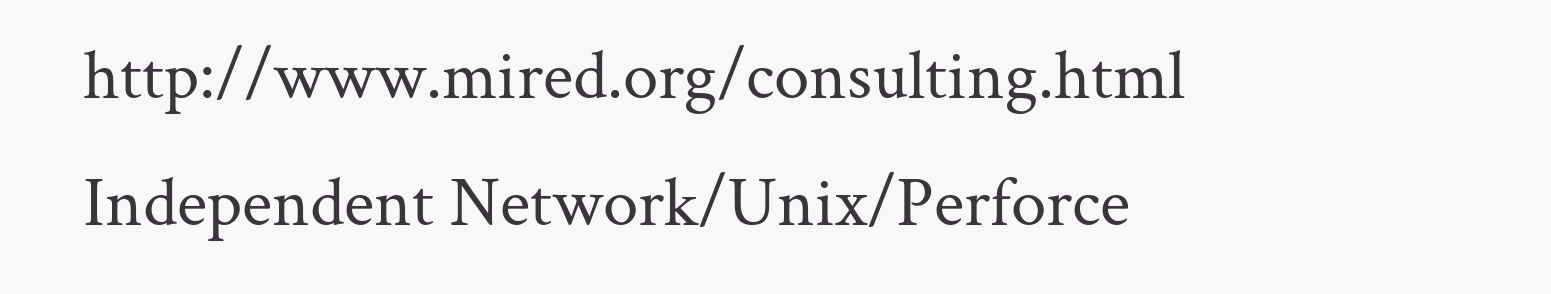http://www.mired.org/consulting.html
Independent Network/Unix/Perforce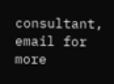consultant, email for more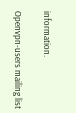information.

Openvpn-users mailing list